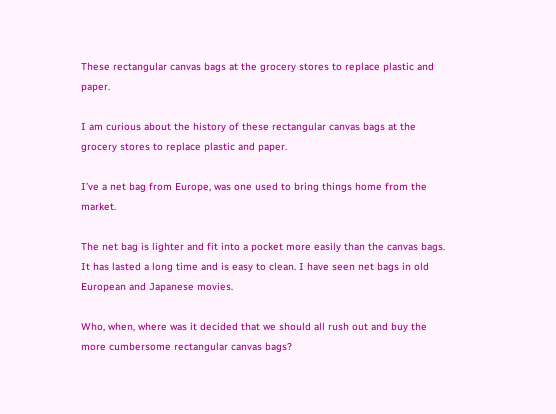These rectangular canvas bags at the grocery stores to replace plastic and paper.

I am curious about the history of these rectangular canvas bags at the grocery stores to replace plastic and paper.

I’ve a net bag from Europe, was one used to bring things home from the market.

The net bag is lighter and fit into a pocket more easily than the canvas bags. It has lasted a long time and is easy to clean. I have seen net bags in old European and Japanese movies.

Who, when, where was it decided that we should all rush out and buy the more cumbersome rectangular canvas bags?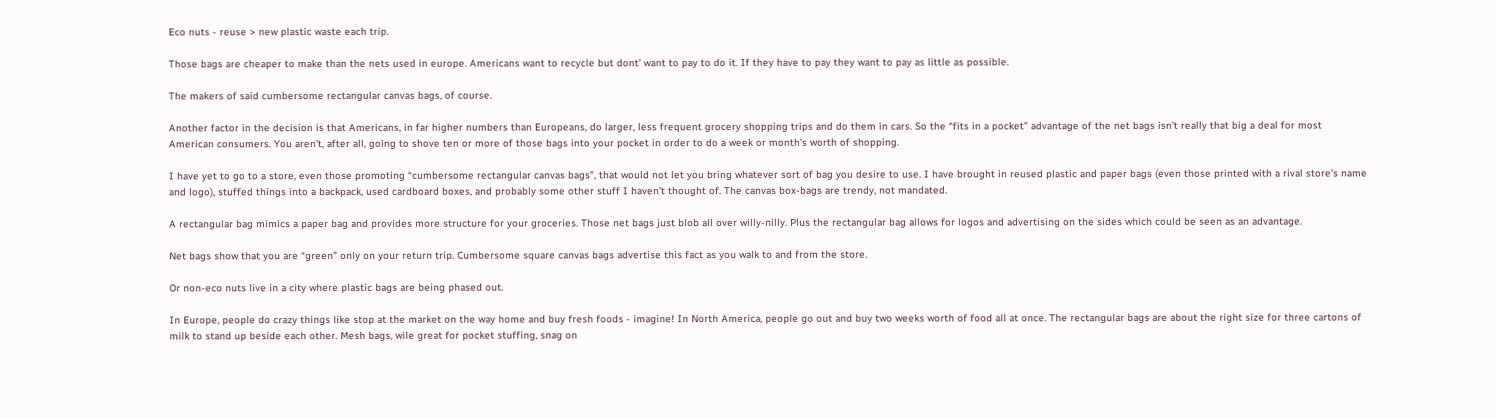Eco nuts - reuse > new plastic waste each trip.

Those bags are cheaper to make than the nets used in europe. Americans want to recycle but dont’ want to pay to do it. If they have to pay they want to pay as little as possible.

The makers of said cumbersome rectangular canvas bags, of course.

Another factor in the decision is that Americans, in far higher numbers than Europeans, do larger, less frequent grocery shopping trips and do them in cars. So the “fits in a pocket” advantage of the net bags isn’t really that big a deal for most American consumers. You aren’t, after all, going to shove ten or more of those bags into your pocket in order to do a week or month’s worth of shopping.

I have yet to go to a store, even those promoting “cumbersome rectangular canvas bags”, that would not let you bring whatever sort of bag you desire to use. I have brought in reused plastic and paper bags (even those printed with a rival store’s name and logo), stuffed things into a backpack, used cardboard boxes, and probably some other stuff I haven’t thought of. The canvas box-bags are trendy, not mandated.

A rectangular bag mimics a paper bag and provides more structure for your groceries. Those net bags just blob all over willy-nilly. Plus the rectangular bag allows for logos and advertising on the sides which could be seen as an advantage.

Net bags show that you are “green” only on your return trip. Cumbersome square canvas bags advertise this fact as you walk to and from the store.

Or non-eco nuts live in a city where plastic bags are being phased out.

In Europe, people do crazy things like stop at the market on the way home and buy fresh foods - imagine! In North America, people go out and buy two weeks worth of food all at once. The rectangular bags are about the right size for three cartons of milk to stand up beside each other. Mesh bags, wile great for pocket stuffing, snag on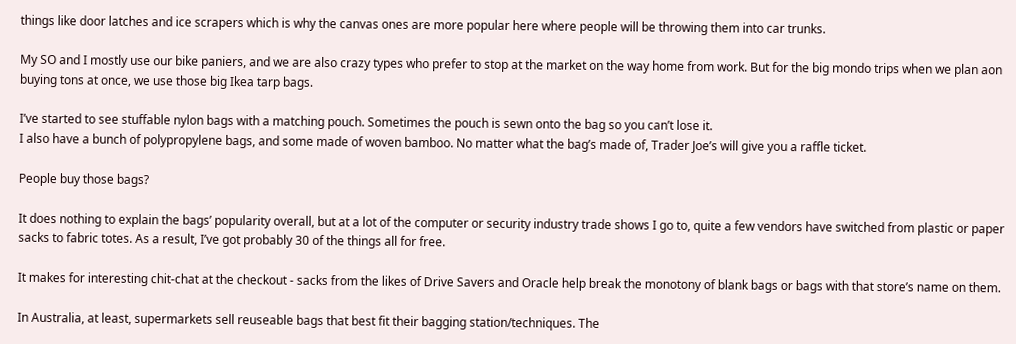things like door latches and ice scrapers which is why the canvas ones are more popular here where people will be throwing them into car trunks.

My SO and I mostly use our bike paniers, and we are also crazy types who prefer to stop at the market on the way home from work. But for the big mondo trips when we plan aon buying tons at once, we use those big Ikea tarp bags.

I’ve started to see stuffable nylon bags with a matching pouch. Sometimes the pouch is sewn onto the bag so you can’t lose it.
I also have a bunch of polypropylene bags, and some made of woven bamboo. No matter what the bag’s made of, Trader Joe’s will give you a raffle ticket.

People buy those bags?

It does nothing to explain the bags’ popularity overall, but at a lot of the computer or security industry trade shows I go to, quite a few vendors have switched from plastic or paper sacks to fabric totes. As a result, I’ve got probably 30 of the things all for free.

It makes for interesting chit-chat at the checkout - sacks from the likes of Drive Savers and Oracle help break the monotony of blank bags or bags with that store’s name on them.

In Australia, at least, supermarkets sell reuseable bags that best fit their bagging station/techniques. The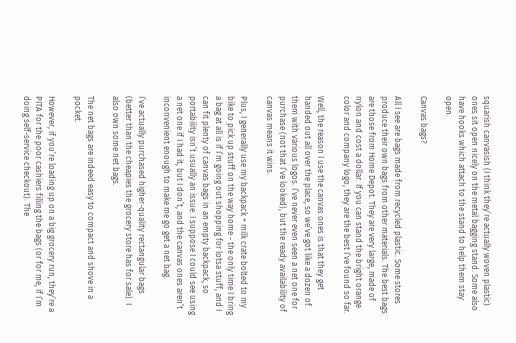squarish canvasish (I think they’re actually woven plastic) ones sit open nicely on the metal bagging stand. Some also have hooks which attach to the stand to help them stay open.

Canvas bags?

All I see are bags made from recycled plastic. Some stores produce their own bags from other materials. The best bags are those from Home Depot. They are very large, made of nylon and cost a dollar. If you can stand the bright orange color and company logo, they are the best I’ve found so far.

Well, the reason I use the canvas ones is that they get handed out all over the place, so we’ve got like a dozen of them with various logos. I’ve never even seen a net one for purchase (not that I’ve looked), but the ready availability of canvas means it wins.

Plus, I generally use my backpack + milk crate bolted to my bike to pick up stuff on the way home - the only time I bring a bag at all is if I’m going out shopping for lotsa stuff, and I can fit plenty of canvas bags in an empty backpack, so portability isn’t usually an issue. I suppose I could see using a net one if I had it, but I don’t, and the canvas ones aren’t inconvenient enough to make me go get a net bag.

I’ve actually purchased higher-quality rectangular bags (better than the cheapies the grocery store has for sale). I also own some net bags.

The net bags are indeed easy to compact and shove in a pocket.

However, if you’re loading up on a big grocery run, they’re a PITA for the poor cashiers filling the bags (or for me, if I’m doing self-service checkout). The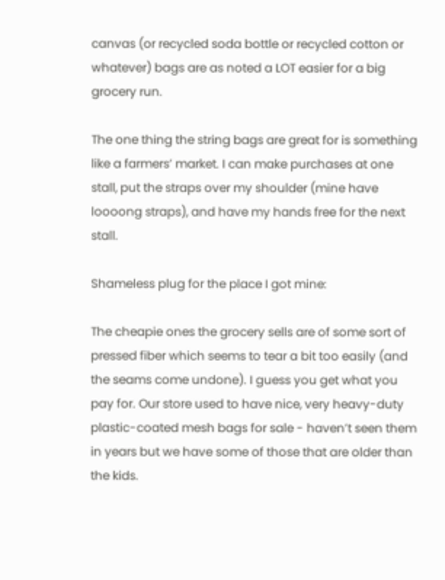canvas (or recycled soda bottle or recycled cotton or whatever) bags are as noted a LOT easier for a big grocery run.

The one thing the string bags are great for is something like a farmers’ market. I can make purchases at one stall, put the straps over my shoulder (mine have loooong straps), and have my hands free for the next stall.

Shameless plug for the place I got mine:

The cheapie ones the grocery sells are of some sort of pressed fiber which seems to tear a bit too easily (and the seams come undone). I guess you get what you pay for. Our store used to have nice, very heavy-duty plastic-coated mesh bags for sale - haven’t seen them in years but we have some of those that are older than the kids.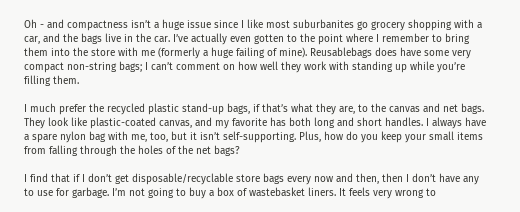Oh - and compactness isn’t a huge issue since I like most suburbanites go grocery shopping with a car, and the bags live in the car. I’ve actually even gotten to the point where I remember to bring them into the store with me (formerly a huge failing of mine). Reusablebags does have some very compact non-string bags; I can’t comment on how well they work with standing up while you’re filling them.

I much prefer the recycled plastic stand-up bags, if that’s what they are, to the canvas and net bags. They look like plastic-coated canvas, and my favorite has both long and short handles. I always have a spare nylon bag with me, too, but it isn’t self-supporting. Plus, how do you keep your small items from falling through the holes of the net bags?

I find that if I don’t get disposable/recyclable store bags every now and then, then I don’t have any to use for garbage. I’m not going to buy a box of wastebasket liners. It feels very wrong to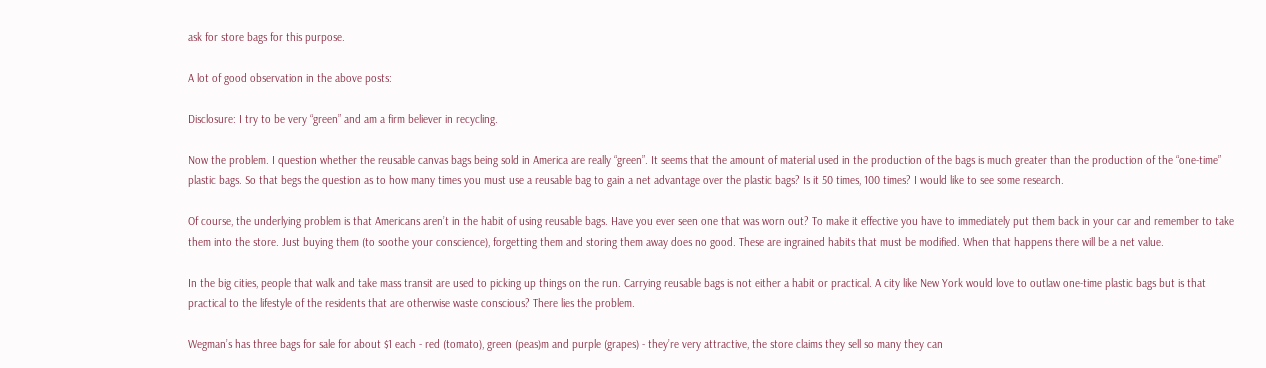ask for store bags for this purpose.

A lot of good observation in the above posts:

Disclosure: I try to be very “green” and am a firm believer in recycling.

Now the problem. I question whether the reusable canvas bags being sold in America are really “green”. It seems that the amount of material used in the production of the bags is much greater than the production of the “one-time” plastic bags. So that begs the question as to how many times you must use a reusable bag to gain a net advantage over the plastic bags? Is it 50 times, 100 times? I would like to see some research.

Of course, the underlying problem is that Americans aren’t in the habit of using reusable bags. Have you ever seen one that was worn out? To make it effective you have to immediately put them back in your car and remember to take them into the store. Just buying them (to soothe your conscience), forgetting them and storing them away does no good. These are ingrained habits that must be modified. When that happens there will be a net value.

In the big cities, people that walk and take mass transit are used to picking up things on the run. Carrying reusable bags is not either a habit or practical. A city like New York would love to outlaw one-time plastic bags but is that practical to the lifestyle of the residents that are otherwise waste conscious? There lies the problem.

Wegman’s has three bags for sale for about $1 each - red (tomato), green (peas)m and purple (grapes) - they’re very attractive, the store claims they sell so many they can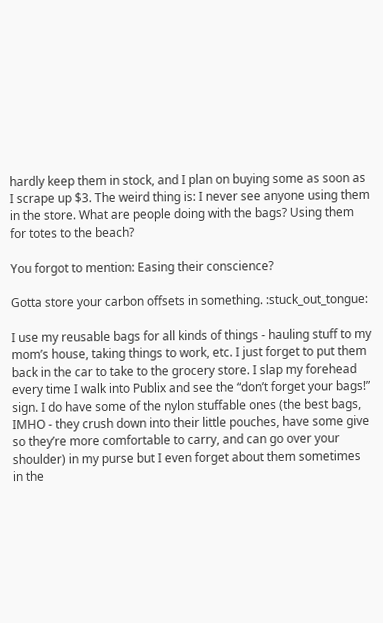hardly keep them in stock, and I plan on buying some as soon as I scrape up $3. The weird thing is: I never see anyone using them in the store. What are people doing with the bags? Using them for totes to the beach?

You forgot to mention: Easing their conscience?

Gotta store your carbon offsets in something. :stuck_out_tongue:

I use my reusable bags for all kinds of things - hauling stuff to my mom’s house, taking things to work, etc. I just forget to put them back in the car to take to the grocery store. I slap my forehead every time I walk into Publix and see the “don’t forget your bags!” sign. I do have some of the nylon stuffable ones (the best bags, IMHO - they crush down into their little pouches, have some give so they’re more comfortable to carry, and can go over your shoulder) in my purse but I even forget about them sometimes in the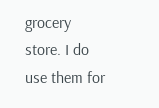grocery store. I do use them for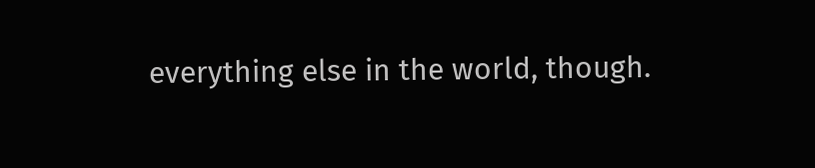everything else in the world, though.